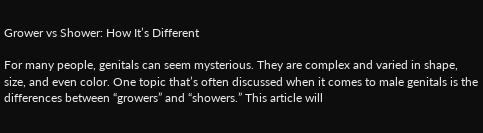Grower vs Shower: How It’s Different

For many people, genitals can seem mysterious. They are complex and varied in shape, size, and even color. One topic that’s often discussed when it comes to male genitals is the differences between “growers” and “showers.” This article will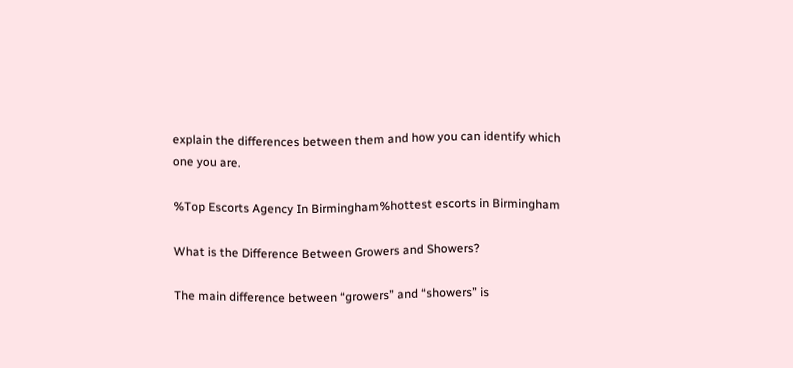explain the differences between them and how you can identify which one you are.

%Top Escorts Agency In Birmingham%hottest escorts in Birmingham

What is the Difference Between Growers and Showers?

The main difference between “growers” and “showers” is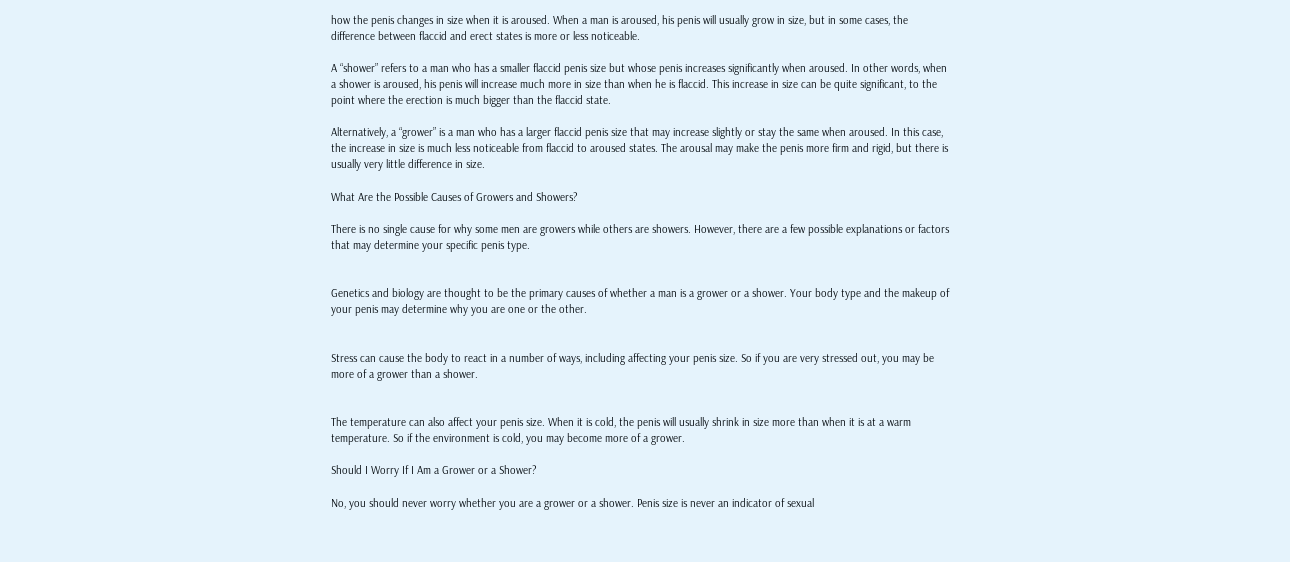how the penis changes in size when it is aroused. When a man is aroused, his penis will usually grow in size, but in some cases, the difference between flaccid and erect states is more or less noticeable.

A “shower” refers to a man who has a smaller flaccid penis size but whose penis increases significantly when aroused. In other words, when a shower is aroused, his penis will increase much more in size than when he is flaccid. This increase in size can be quite significant, to the point where the erection is much bigger than the flaccid state.

Alternatively, a “grower” is a man who has a larger flaccid penis size that may increase slightly or stay the same when aroused. In this case, the increase in size is much less noticeable from flaccid to aroused states. The arousal may make the penis more firm and rigid, but there is usually very little difference in size.

What Are the Possible Causes of Growers and Showers?

There is no single cause for why some men are growers while others are showers. However, there are a few possible explanations or factors that may determine your specific penis type.


Genetics and biology are thought to be the primary causes of whether a man is a grower or a shower. Your body type and the makeup of your penis may determine why you are one or the other.


Stress can cause the body to react in a number of ways, including affecting your penis size. So if you are very stressed out, you may be more of a grower than a shower.


The temperature can also affect your penis size. When it is cold, the penis will usually shrink in size more than when it is at a warm temperature. So if the environment is cold, you may become more of a grower.

Should I Worry If I Am a Grower or a Shower?

No, you should never worry whether you are a grower or a shower. Penis size is never an indicator of sexual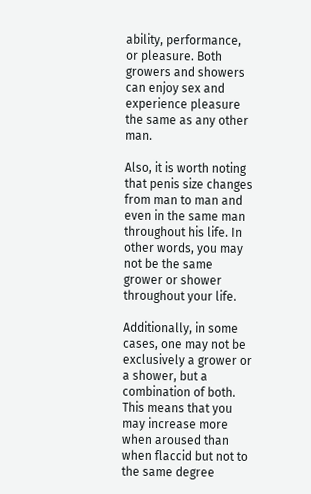ability, performance, or pleasure. Both growers and showers can enjoy sex and experience pleasure the same as any other man.

Also, it is worth noting that penis size changes from man to man and even in the same man throughout his life. In other words, you may not be the same grower or shower throughout your life.

Additionally, in some cases, one may not be exclusively a grower or a shower, but a combination of both. This means that you may increase more when aroused than when flaccid but not to the same degree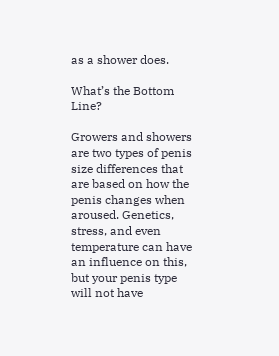as a shower does.

What’s the Bottom Line?

Growers and showers are two types of penis size differences that are based on how the penis changes when aroused. Genetics, stress, and even temperature can have an influence on this, but your penis type will not have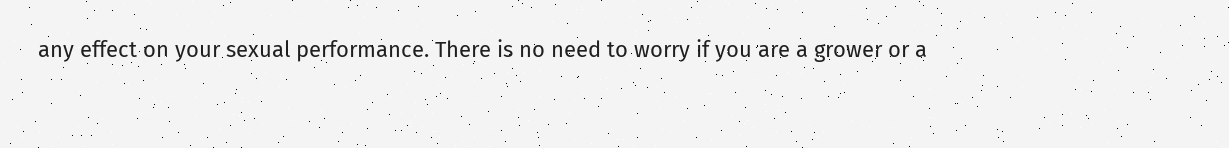any effect on your sexual performance. There is no need to worry if you are a grower or a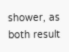shower, as both result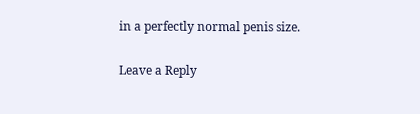in a perfectly normal penis size.

Leave a Reply